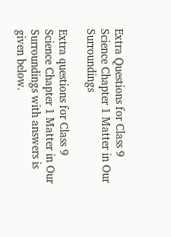Extra Questions for Class 9 Science Chapter 1 Matter in Our Surroundings

Extra questions for Class 9 Science Chapter 1 Matter in Our Surroundings with answers is given below.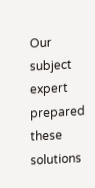Our subject expert prepared these solutions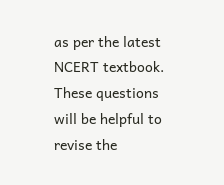as per the latest NCERT textbook. These questions will be helpful to revise the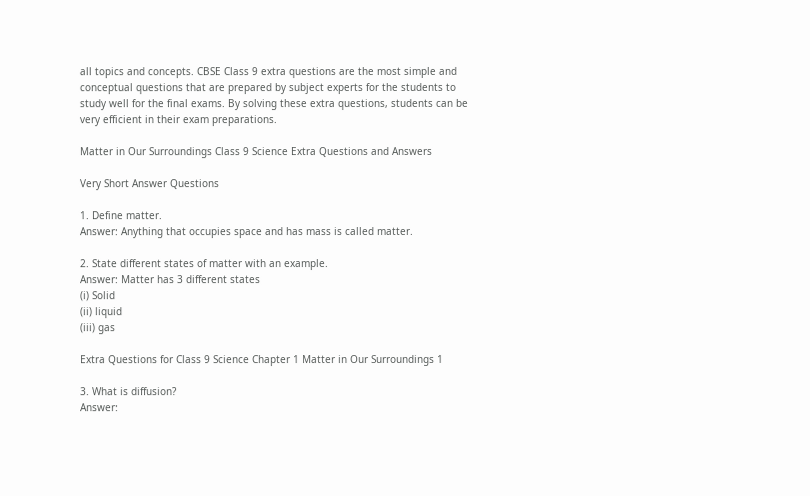all topics and concepts. CBSE Class 9 extra questions are the most simple and conceptual questions that are prepared by subject experts for the students to study well for the final exams. By solving these extra questions, students can be very efficient in their exam preparations.

Matter in Our Surroundings Class 9 Science Extra Questions and Answers

Very Short Answer Questions

1. Define matter.
Answer: Anything that occupies space and has mass is called matter.

2. State different states of matter with an example.
Answer: Matter has 3 different states
(i) Solid
(ii) liquid
(iii) gas

Extra Questions for Class 9 Science Chapter 1 Matter in Our Surroundings 1

3. What is diffusion?
Answer: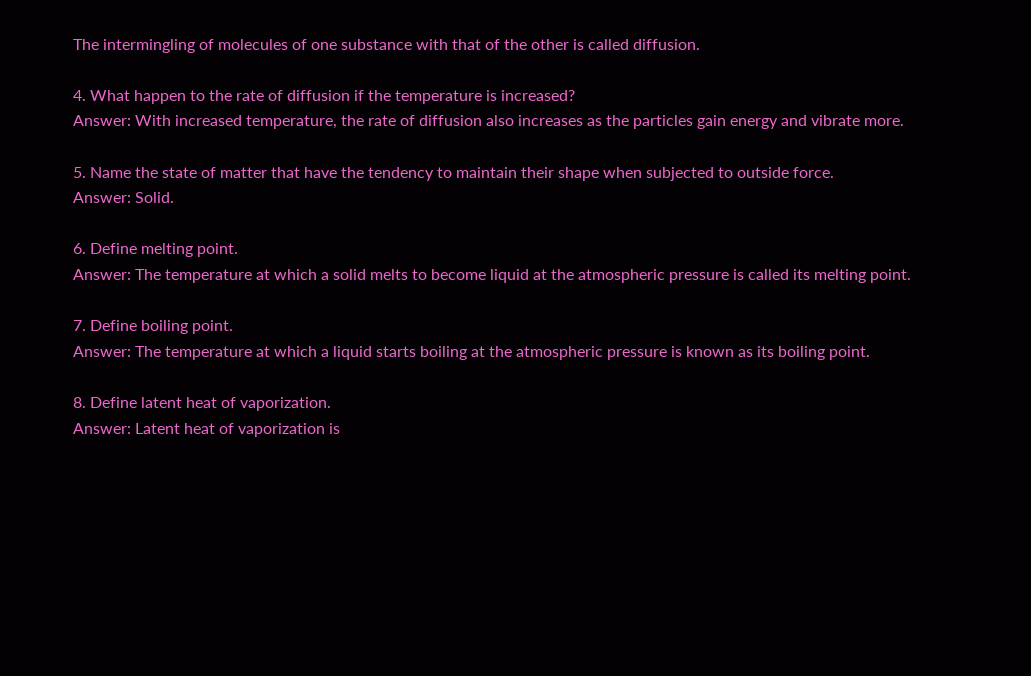The intermingling of molecules of one substance with that of the other is called diffusion.

4. What happen to the rate of diffusion if the temperature is increased?
Answer: With increased temperature, the rate of diffusion also increases as the particles gain energy and vibrate more.

5. Name the state of matter that have the tendency to maintain their shape when subjected to outside force.
Answer: Solid.

6. Define melting point.
Answer: The temperature at which a solid melts to become liquid at the atmospheric pressure is called its melting point.

7. Define boiling point.
Answer: The temperature at which a liquid starts boiling at the atmospheric pressure is known as its boiling point.

8. Define latent heat of vaporization.
Answer: Latent heat of vaporization is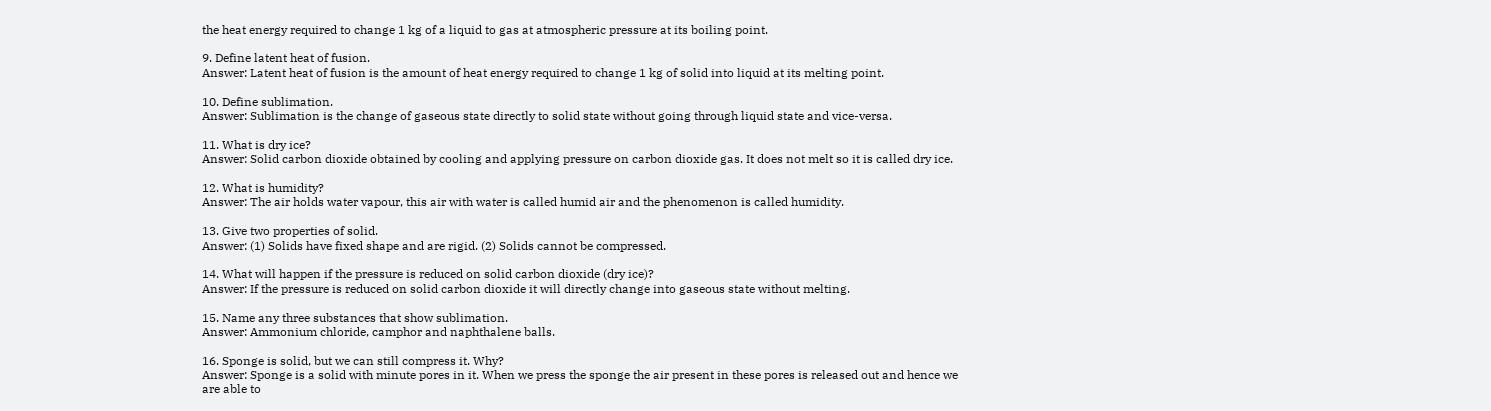the heat energy required to change 1 kg of a liquid to gas at atmospheric pressure at its boiling point.

9. Define latent heat of fusion.
Answer: Latent heat of fusion is the amount of heat energy required to change 1 kg of solid into liquid at its melting point.

10. Define sublimation.
Answer: Sublimation is the change of gaseous state directly to solid state without going through liquid state and vice-versa.

11. What is dry ice?
Answer: Solid carbon dioxide obtained by cooling and applying pressure on carbon dioxide gas. It does not melt so it is called dry ice.

12. What is humidity?
Answer: The air holds water vapour, this air with water is called humid air and the phenomenon is called humidity.

13. Give two properties of solid.
Answer: (1) Solids have fixed shape and are rigid. (2) Solids cannot be compressed.

14. What will happen if the pressure is reduced on solid carbon dioxide (dry ice)?
Answer: If the pressure is reduced on solid carbon dioxide it will directly change into gaseous state without melting.

15. Name any three substances that show sublimation.
Answer: Ammonium chloride, camphor and naphthalene balls.

16. Sponge is solid, but we can still compress it. Why?
Answer: Sponge is a solid with minute pores in it. When we press the sponge the air present in these pores is released out and hence we are able to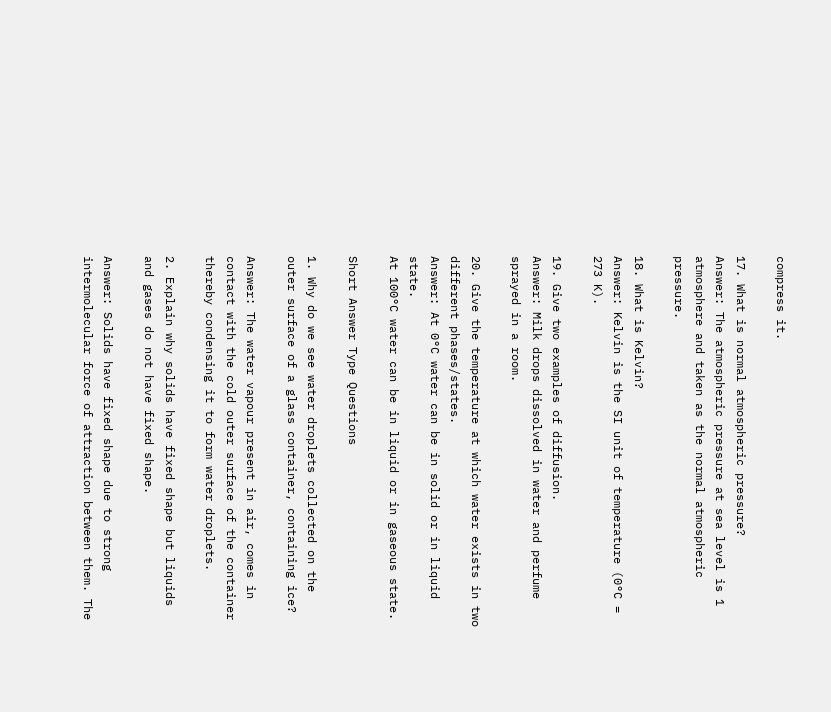compress it.

17. What is normal atmospheric pressure?
Answer: The atmospheric pressure at sea level is 1 atmosphere and taken as the normal atmospheric pressure.

18. What is Kelvin?
Answer: Kelvin is the SI unit of temperature (0°C = 273 K).

19. Give two examples of diffusion.
Answer: Milk drops dissolved in water and perfume sprayed in a room.

20. Give the temperature at which water exists in two different phases/states.
Answer: At 0°C water can be in solid or in liquid state.
At 100°C water can be in liquid or in gaseous state.

Short Answer Type Questions

1. Why do we see water droplets collected on the outer surface of a glass container, containing ice?

Answer: The water vapour present in air, comes in contact with the cold outer surface of the container thereby condensing it to form water droplets.

2. Explain why solids have fixed shape but liquids and gases do not have fixed shape.

Answer: Solids have fixed shape due to strong intermolecular force of attraction between them. The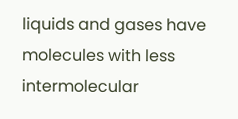liquids and gases have molecules with less intermolecular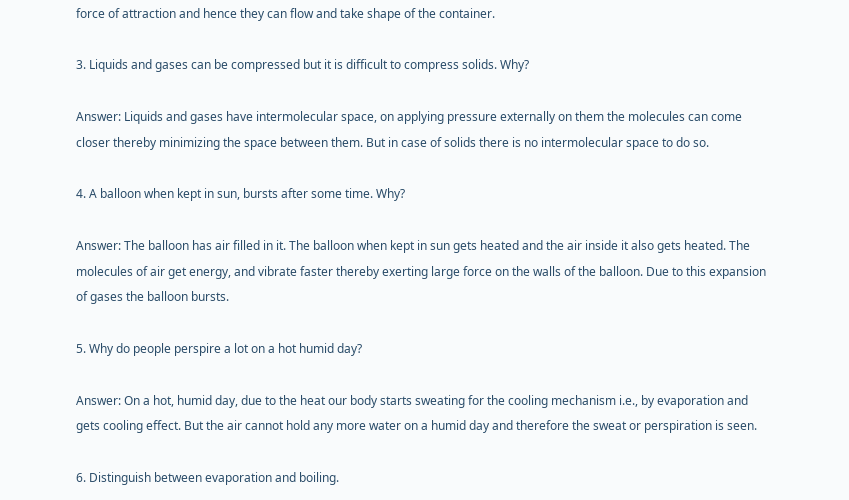force of attraction and hence they can flow and take shape of the container.

3. Liquids and gases can be compressed but it is difficult to compress solids. Why?

Answer: Liquids and gases have intermolecular space, on applying pressure externally on them the molecules can come closer thereby minimizing the space between them. But in case of solids there is no intermolecular space to do so.

4. A balloon when kept in sun, bursts after some time. Why?

Answer: The balloon has air filled in it. The balloon when kept in sun gets heated and the air inside it also gets heated. The molecules of air get energy, and vibrate faster thereby exerting large force on the walls of the balloon. Due to this expansion of gases the balloon bursts.

5. Why do people perspire a lot on a hot humid day?

Answer: On a hot, humid day, due to the heat our body starts sweating for the cooling mechanism i.e., by evaporation and gets cooling effect. But the air cannot hold any more water on a humid day and therefore the sweat or perspiration is seen.

6. Distinguish between evaporation and boiling.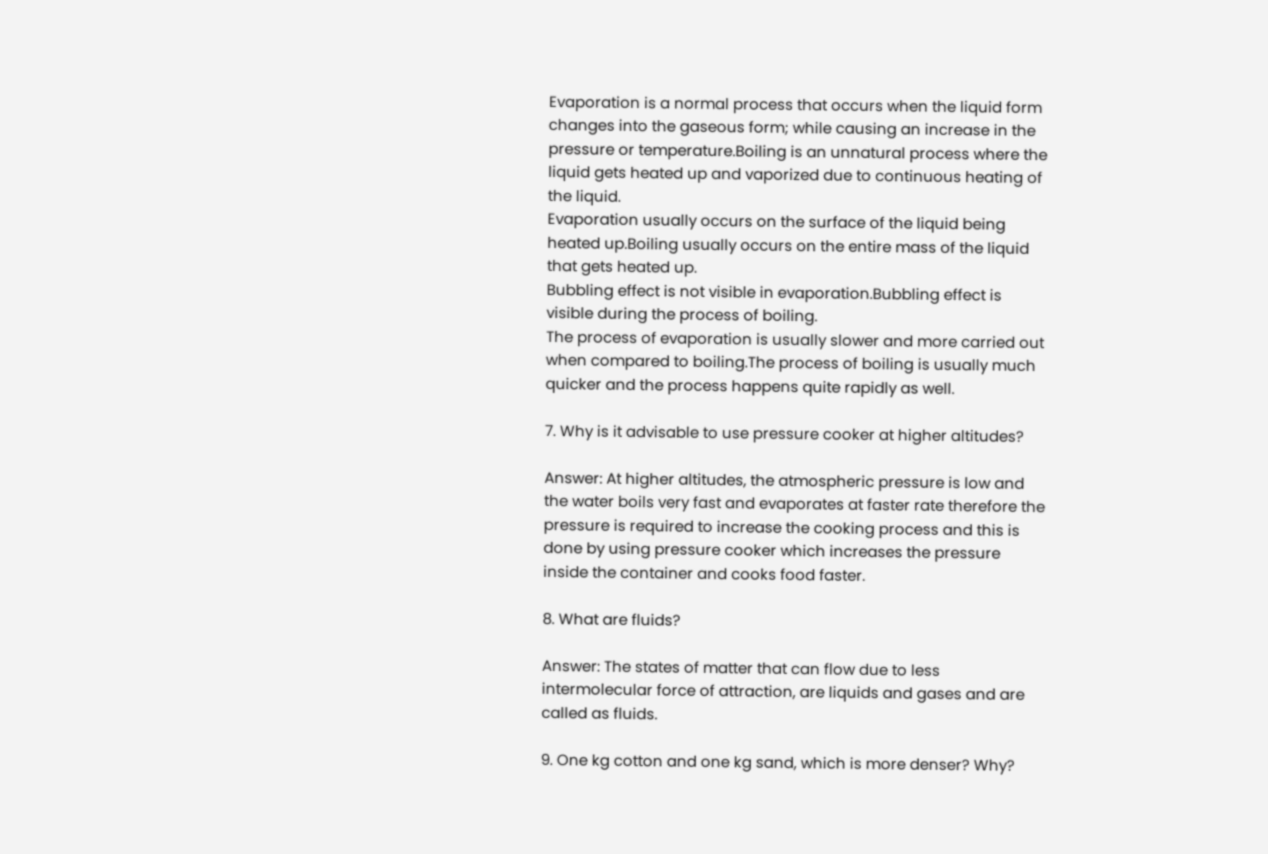Evaporation is a normal process that occurs when the liquid form changes into the gaseous form; while causing an increase in the pressure or temperature.Boiling is an unnatural process where the liquid gets heated up and vaporized due to continuous heating of the liquid.
Evaporation usually occurs on the surface of the liquid being heated up.Boiling usually occurs on the entire mass of the liquid that gets heated up.
Bubbling effect is not visible in evaporation.Bubbling effect is visible during the process of boiling.
The process of evaporation is usually slower and more carried out when compared to boiling.The process of boiling is usually much quicker and the process happens quite rapidly as well.

7. Why is it advisable to use pressure cooker at higher altitudes?

Answer: At higher altitudes, the atmospheric pressure is low and the water boils very fast and evaporates at faster rate therefore the pressure is required to increase the cooking process and this is done by using pressure cooker which increases the pressure inside the container and cooks food faster.

8. What are fluids?

Answer: The states of matter that can flow due to less intermolecular force of attraction, are liquids and gases and are called as fluids.

9. One kg cotton and one kg sand, which is more denser? Why?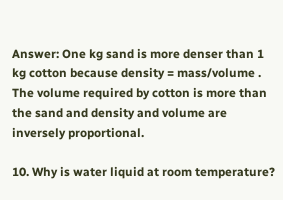Answer: One kg sand is more denser than 1 kg cotton because density = mass/volume .
The volume required by cotton is more than the sand and density and volume are inversely proportional.

10. Why is water liquid at room temperature?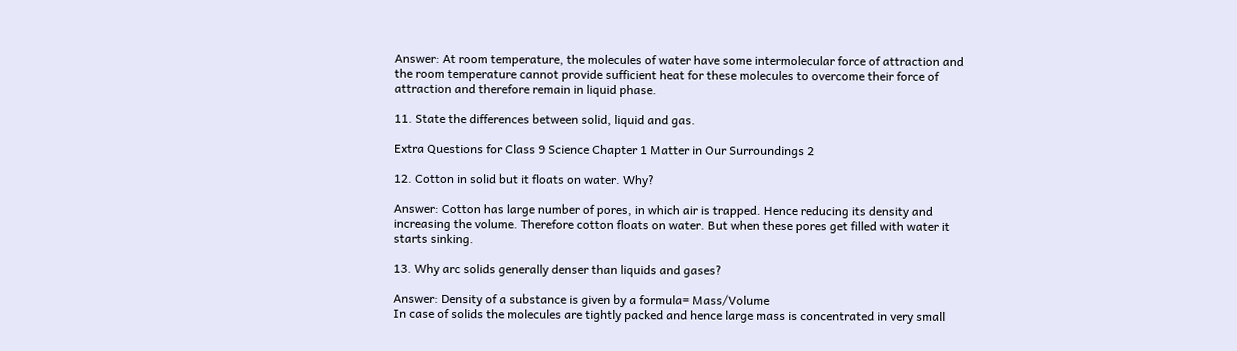Answer: At room temperature, the molecules of water have some intermolecular force of attraction and the room temperature cannot provide sufficient heat for these molecules to overcome their force of attraction and therefore remain in liquid phase.

11. State the differences between solid, liquid and gas.

Extra Questions for Class 9 Science Chapter 1 Matter in Our Surroundings 2

12. Cotton in solid but it floats on water. Why?

Answer: Cotton has large number of pores, in which air is trapped. Hence reducing its density and increasing the volume. Therefore cotton floats on water. But when these pores get filled with water it starts sinking.

13. Why arc solids generally denser than liquids and gases?

Answer: Density of a substance is given by a formula= Mass/Volume
In case of solids the molecules are tightly packed and hence large mass is concentrated in very small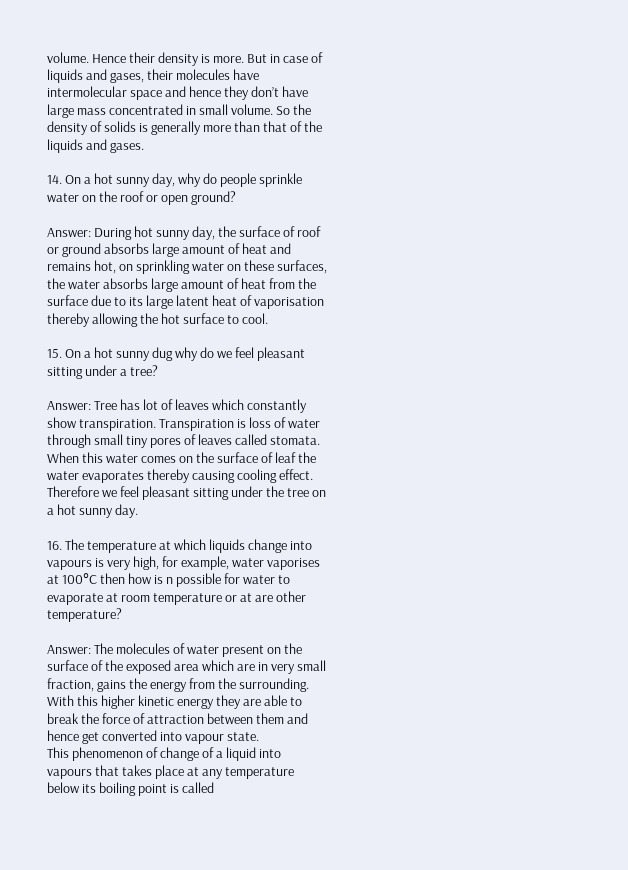volume. Hence their density is more. But in case of liquids and gases, their molecules have intermolecular space and hence they don’t have large mass concentrated in small volume. So the density of solids is generally more than that of the liquids and gases.

14. On a hot sunny day, why do people sprinkle water on the roof or open ground?

Answer: During hot sunny day, the surface of roof or ground absorbs large amount of heat and remains hot, on sprinkling water on these surfaces, the water absorbs large amount of heat from the surface due to its large latent heat of vaporisation thereby allowing the hot surface to cool.

15. On a hot sunny dug why do we feel pleasant sitting under a tree?

Answer: Tree has lot of leaves which constantly show transpiration. Transpiration is loss of water through small tiny pores of leaves called stomata. When this water comes on the surface of leaf the water evaporates thereby causing cooling effect. Therefore we feel pleasant sitting under the tree on a hot sunny day.

16. The temperature at which liquids change into vapours is very high, for example, water vaporises at 100°C then how is n possible for water to evaporate at room temperature or at are other temperature?

Answer: The molecules of water present on the surface of the exposed area which are in very small fraction, gains the energy from the surrounding. With this higher kinetic energy they are able to break the force of attraction between them and hence get converted into vapour state.
This phenomenon of change of a liquid into vapours that takes place at any temperature below its boiling point is called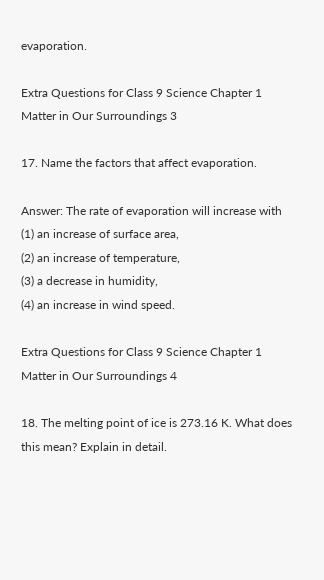evaporation.

Extra Questions for Class 9 Science Chapter 1 Matter in Our Surroundings 3

17. Name the factors that affect evaporation.

Answer: The rate of evaporation will increase with
(1) an increase of surface area,
(2) an increase of temperature,
(3) a decrease in humidity,
(4) an increase in wind speed.

Extra Questions for Class 9 Science Chapter 1 Matter in Our Surroundings 4

18. The melting point of ice is 273.16 K. What does this mean? Explain in detail.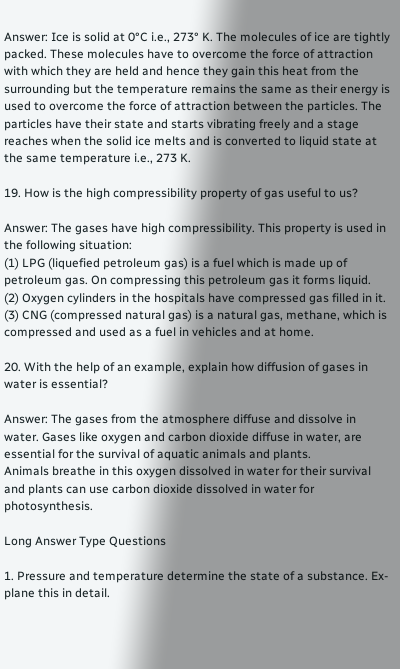Answer: Ice is solid at 0°C i.e., 273° K. The molecules of ice are tightly packed. These molecules have to overcome the force of attraction with which they are held and hence they gain this heat from the surrounding but the temperature remains the same as their energy is used to overcome the force of attraction between the particles. The particles have their state and starts vibrating freely and a stage reaches when the solid ice melts and is converted to liquid state at the same temperature i.e., 273 K.

19. How is the high compressibility property of gas useful to us?

Answer: The gases have high compressibility. This property is used in the following situation:
(1) LPG (liquefied petroleum gas) is a fuel which is made up of petroleum gas. On compressing this petroleum gas it forms liquid.
(2) Oxygen cylinders in the hospitals have compressed gas filled in it.
(3) CNG (compressed natural gas) is a natural gas, methane, which is compressed and used as a fuel in vehicles and at home.

20. With the help of an example, explain how diffusion of gases in water is essential?

Answer: The gases from the atmosphere diffuse and dissolve in water. Gases like oxygen and carbon dioxide diffuse in water, are essential for the survival of aquatic animals and plants.
Animals breathe in this oxygen dissolved in water for their survival and plants can use carbon dioxide dissolved in water for photosynthesis.

Long Answer Type Questions

1. Pressure and temperature determine the state of a substance. Ex-plane this in detail.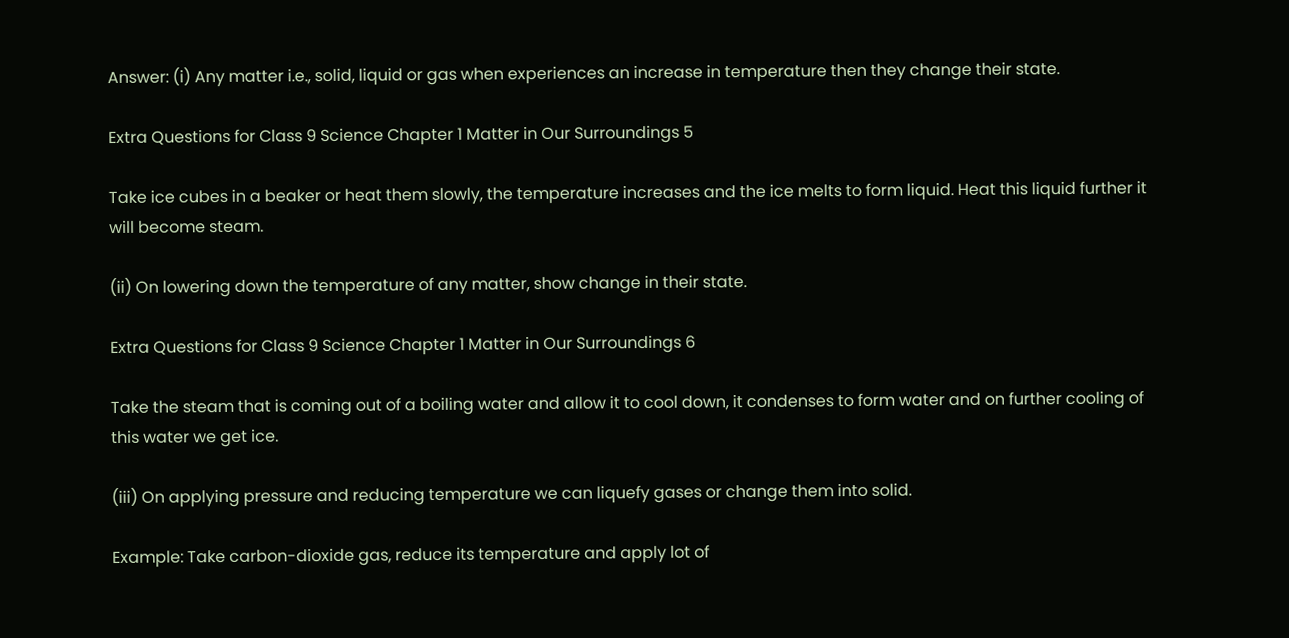Answer: (i) Any matter i.e., solid, liquid or gas when experiences an increase in temperature then they change their state.

Extra Questions for Class 9 Science Chapter 1 Matter in Our Surroundings 5

Take ice cubes in a beaker or heat them slowly, the temperature increases and the ice melts to form liquid. Heat this liquid further it will become steam.

(ii) On lowering down the temperature of any matter, show change in their state.

Extra Questions for Class 9 Science Chapter 1 Matter in Our Surroundings 6

Take the steam that is coming out of a boiling water and allow it to cool down, it condenses to form water and on further cooling of this water we get ice.

(iii) On applying pressure and reducing temperature we can liquefy gases or change them into solid.

Example: Take carbon-dioxide gas, reduce its temperature and apply lot of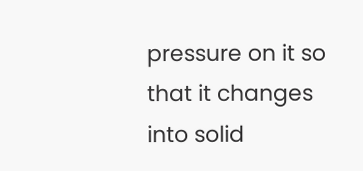pressure on it so that it changes into solid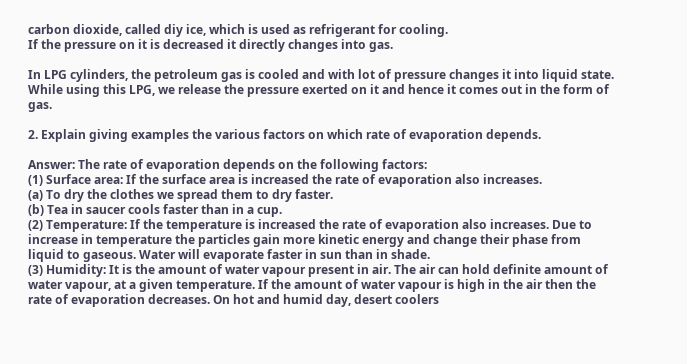carbon dioxide, called diy ice, which is used as refrigerant for cooling.
If the pressure on it is decreased it directly changes into gas.

In LPG cylinders, the petroleum gas is cooled and with lot of pressure changes it into liquid state.
While using this LPG, we release the pressure exerted on it and hence it comes out in the form of gas.

2. Explain giving examples the various factors on which rate of evaporation depends.

Answer: The rate of evaporation depends on the following factors:
(1) Surface area: If the surface area is increased the rate of evaporation also increases.
(a) To dry the clothes we spread them to dry faster.
(b) Tea in saucer cools faster than in a cup.
(2) Temperature: If the temperature is increased the rate of evaporation also increases. Due to increase in temperature the particles gain more kinetic energy and change their phase from liquid to gaseous. Water will evaporate faster in sun than in shade.
(3) Humidity: It is the amount of water vapour present in air. The air can hold definite amount of water vapour, at a given temperature. If the amount of water vapour is high in the air then the rate of evaporation decreases. On hot and humid day, desert coolers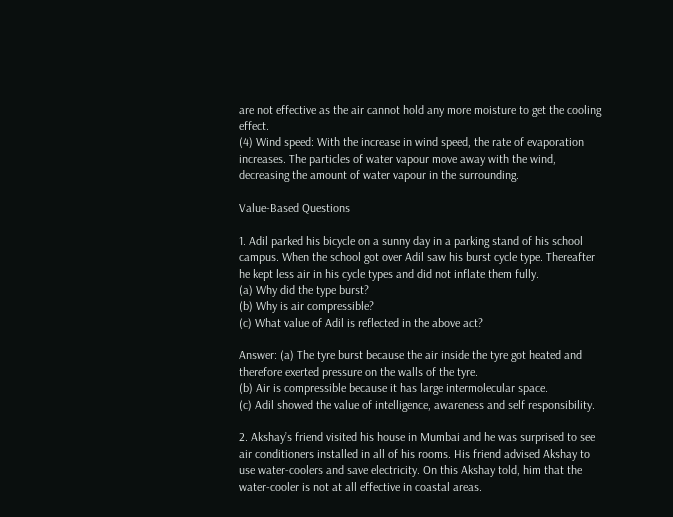are not effective as the air cannot hold any more moisture to get the cooling effect.
(4) Wind speed: With the increase in wind speed, the rate of evaporation increases. The particles of water vapour move away with the wind, decreasing the amount of water vapour in the surrounding.

Value-Based Questions

1. Adil parked his bicycle on a sunny day in a parking stand of his school campus. When the school got over Adil saw his burst cycle type. Thereafter he kept less air in his cycle types and did not inflate them fully.
(a) Why did the type burst?
(b) Why is air compressible?
(c) What value of Adil is reflected in the above act?

Answer: (a) The tyre burst because the air inside the tyre got heated and therefore exerted pressure on the walls of the tyre.
(b) Air is compressible because it has large intermolecular space.
(c) Adil showed the value of intelligence, awareness and self responsibility.

2. Akshay’s friend visited his house in Mumbai and he was surprised to see air conditioners installed in all of his rooms. His friend advised Akshay to use water-coolers and save electricity. On this Akshay told, him that the water-cooler is not at all effective in coastal areas.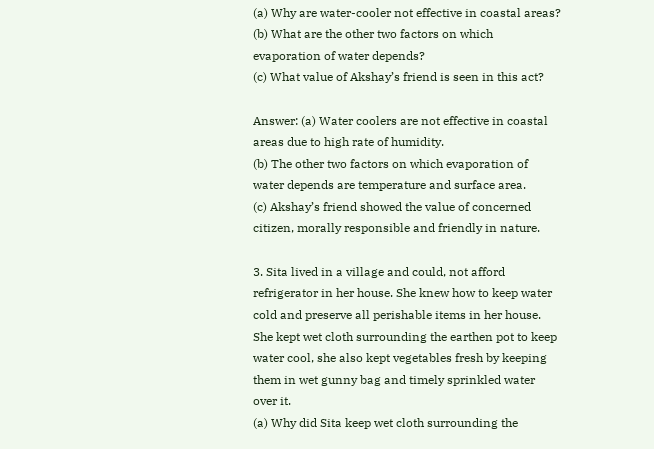(a) Why are water-cooler not effective in coastal areas?
(b) What are the other two factors on which evaporation of water depends?
(c) What value of Akshay’s friend is seen in this act?

Answer: (a) Water coolers are not effective in coastal areas due to high rate of humidity.
(b) The other two factors on which evaporation of water depends are temperature and surface area.
(c) Akshay’s friend showed the value of concerned citizen, morally responsible and friendly in nature.

3. Sita lived in a village and could, not afford refrigerator in her house. She knew how to keep water cold and preserve all perishable items in her house. She kept wet cloth surrounding the earthen pot to keep water cool, she also kept vegetables fresh by keeping them in wet gunny bag and timely sprinkled water over it.
(a) Why did Sita keep wet cloth surrounding the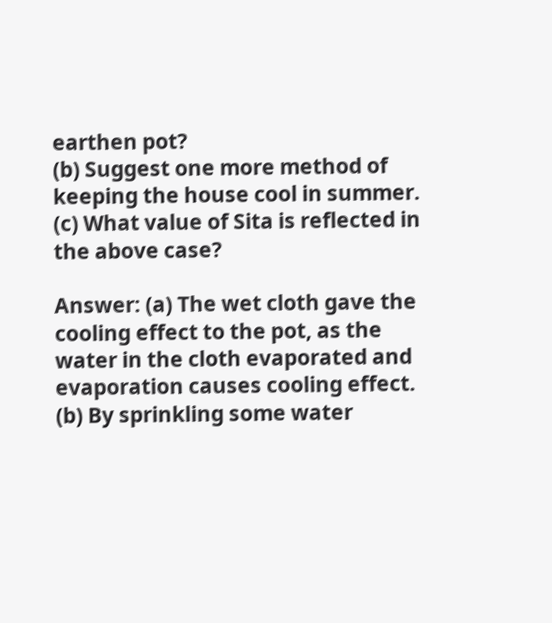earthen pot?
(b) Suggest one more method of keeping the house cool in summer.
(c) What value of Sita is reflected in the above case?

Answer: (a) The wet cloth gave the cooling effect to the pot, as the water in the cloth evaporated and evaporation causes cooling effect.
(b) By sprinkling some water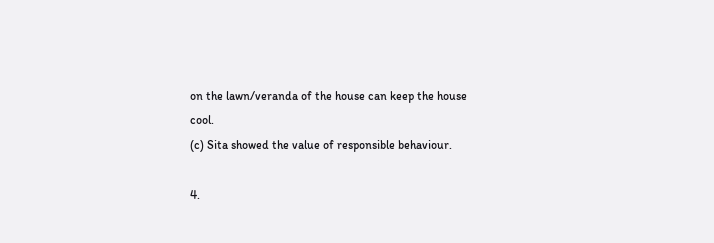on the lawn/veranda of the house can keep the house cool.
(c) Sita showed the value of responsible behaviour.

4.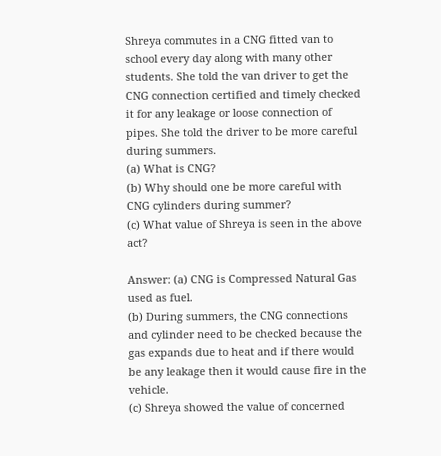Shreya commutes in a CNG fitted van to school every day along with many other students. She told the van driver to get the CNG connection certified and timely checked it for any leakage or loose connection of pipes. She told the driver to be more careful during summers.
(a) What is CNG?
(b) Why should one be more careful with CNG cylinders during summer?
(c) What value of Shreya is seen in the above act?

Answer: (a) CNG is Compressed Natural Gas used as fuel.
(b) During summers, the CNG connections and cylinder need to be checked because the gas expands due to heat and if there would be any leakage then it would cause fire in the vehicle.
(c) Shreya showed the value of concerned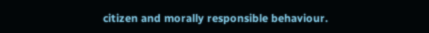citizen and morally responsible behaviour.